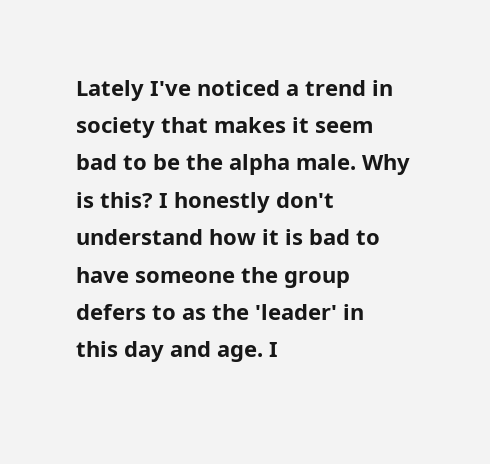Lately I've noticed a trend in society that makes it seem bad to be the alpha male. Why is this? I honestly don't understand how it is bad to have someone the group defers to as the 'leader' in this day and age. I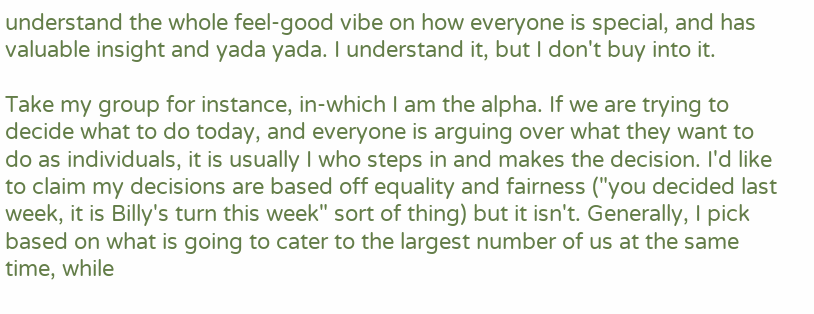understand the whole feel-good vibe on how everyone is special, and has valuable insight and yada yada. I understand it, but I don't buy into it.

Take my group for instance, in-which I am the alpha. If we are trying to decide what to do today, and everyone is arguing over what they want to do as individuals, it is usually I who steps in and makes the decision. I'd like to claim my decisions are based off equality and fairness ("you decided last week, it is Billy's turn this week" sort of thing) but it isn't. Generally, I pick based on what is going to cater to the largest number of us at the same time, while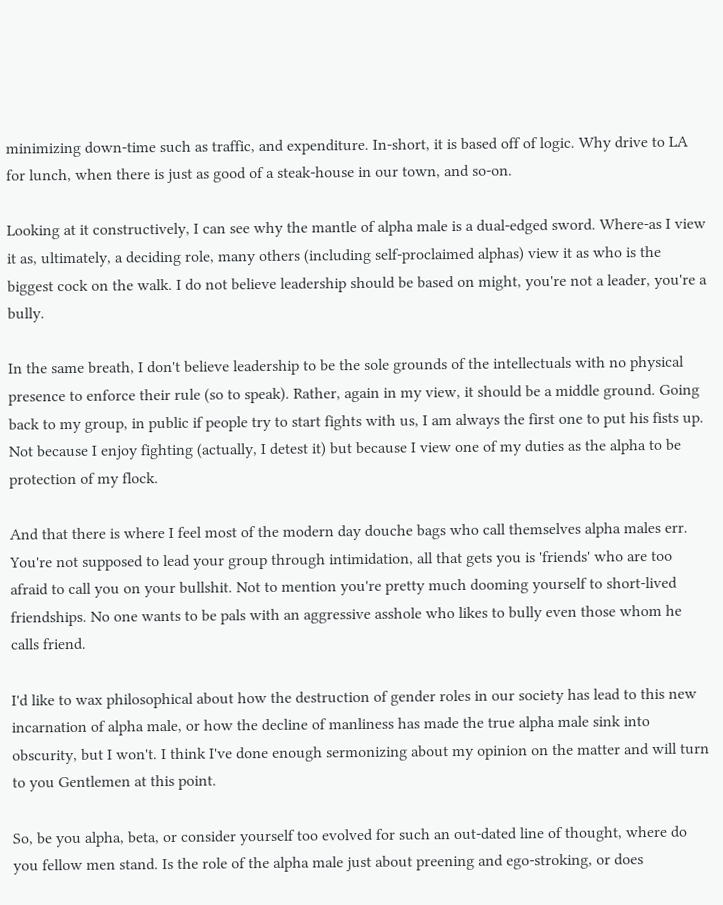minimizing down-time such as traffic, and expenditure. In-short, it is based off of logic. Why drive to LA for lunch, when there is just as good of a steak-house in our town, and so-on.

Looking at it constructively, I can see why the mantle of alpha male is a dual-edged sword. Where-as I view it as, ultimately, a deciding role, many others (including self-proclaimed alphas) view it as who is the biggest cock on the walk. I do not believe leadership should be based on might, you're not a leader, you're a bully.

In the same breath, I don't believe leadership to be the sole grounds of the intellectuals with no physical presence to enforce their rule (so to speak). Rather, again in my view, it should be a middle ground. Going back to my group, in public if people try to start fights with us, I am always the first one to put his fists up. Not because I enjoy fighting (actually, I detest it) but because I view one of my duties as the alpha to be protection of my flock.

And that there is where I feel most of the modern day douche bags who call themselves alpha males err. You're not supposed to lead your group through intimidation, all that gets you is 'friends' who are too afraid to call you on your bullshit. Not to mention you're pretty much dooming yourself to short-lived friendships. No one wants to be pals with an aggressive asshole who likes to bully even those whom he calls friend.

I'd like to wax philosophical about how the destruction of gender roles in our society has lead to this new incarnation of alpha male, or how the decline of manliness has made the true alpha male sink into obscurity, but I won't. I think I've done enough sermonizing about my opinion on the matter and will turn to you Gentlemen at this point.

So, be you alpha, beta, or consider yourself too evolved for such an out-dated line of thought, where do you fellow men stand. Is the role of the alpha male just about preening and ego-stroking, or does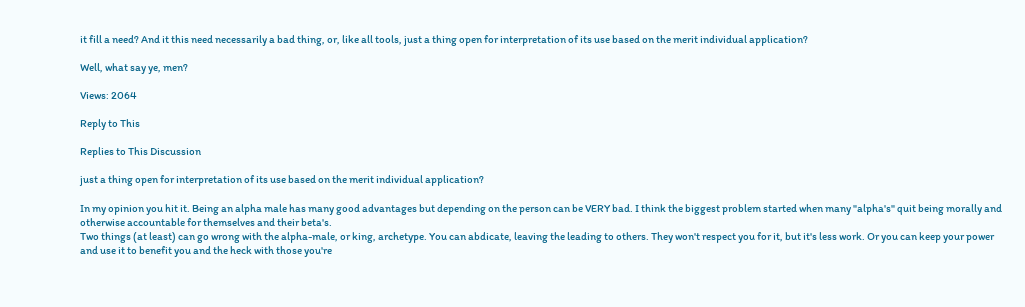it fill a need? And it this need necessarily a bad thing, or, like all tools, just a thing open for interpretation of its use based on the merit individual application?

Well, what say ye, men?

Views: 2064

Reply to This

Replies to This Discussion

just a thing open for interpretation of its use based on the merit individual application?

In my opinion you hit it. Being an alpha male has many good advantages but depending on the person can be VERY bad. I think the biggest problem started when many "alpha's" quit being morally and otherwise accountable for themselves and their beta's.
Two things (at least) can go wrong with the alpha-male, or king, archetype. You can abdicate, leaving the leading to others. They won't respect you for it, but it's less work. Or you can keep your power and use it to benefit you and the heck with those you're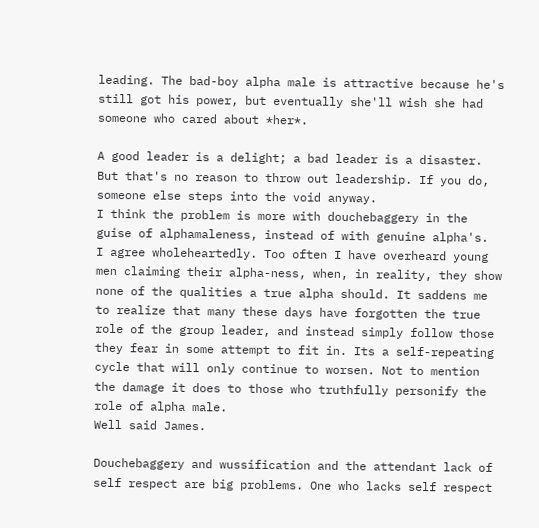leading. The bad-boy alpha male is attractive because he's still got his power, but eventually she'll wish she had someone who cared about *her*.

A good leader is a delight; a bad leader is a disaster. But that's no reason to throw out leadership. If you do, someone else steps into the void anyway.
I think the problem is more with douchebaggery in the guise of alphamaleness, instead of with genuine alpha's.
I agree wholeheartedly. Too often I have overheard young men claiming their alpha-ness, when, in reality, they show none of the qualities a true alpha should. It saddens me to realize that many these days have forgotten the true role of the group leader, and instead simply follow those they fear in some attempt to fit in. Its a self-repeating cycle that will only continue to worsen. Not to mention the damage it does to those who truthfully personify the role of alpha male.
Well said James.

Douchebaggery and wussification and the attendant lack of self respect are big problems. One who lacks self respect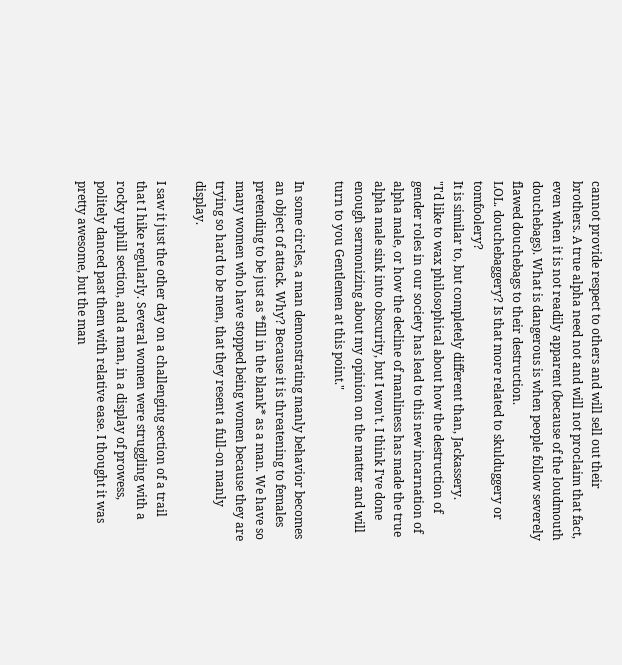cannot provide respect to others and will sell out their brothers. A true alpha need not and will not proclaim that fact, even when it is not readily apparent (because of the loudmouth douchebags). What is dangerous is when people follow severely flawed douchebags to their destruction.
LOL. douchebaggery? Is that more related to skulduggery or tomfoolery?
It is similar to, but completely different than, Jackassery.
"I'd like to wax philosophical about how the destruction of gender roles in our society has lead to this new incarnation of alpha male, or how the decline of manliness has made the true alpha male sink into obscurity, but I won't. I think I've done enough sermonizing about my opinion on the matter and will turn to you Gentlemen at this point."

In some circles, a man demonstrating manly behavior becomes an object of attack. Why? Because it is threatening to females pretending to be just as *fill in the blank* as a man. We have so many women who have stopped being women because they are trying so hard to be men, that they resent a full-on manly display.

I saw it just the other day on a challenging section of a trail that I hike regularly. Several women were struggling with a rocky uphill section, and a man, in a display of prowess, politely danced past them with relative ease. I thought it was pretty awesome, but the man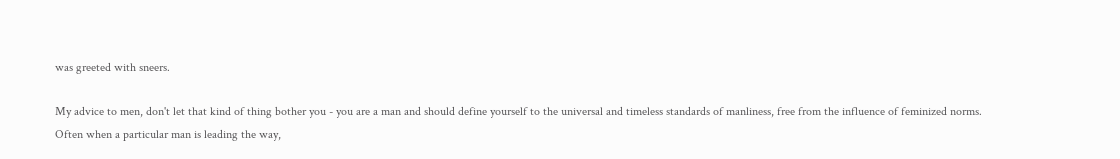was greeted with sneers.

My advice to men, don't let that kind of thing bother you - you are a man and should define yourself to the universal and timeless standards of manliness, free from the influence of feminized norms.
Often when a particular man is leading the way,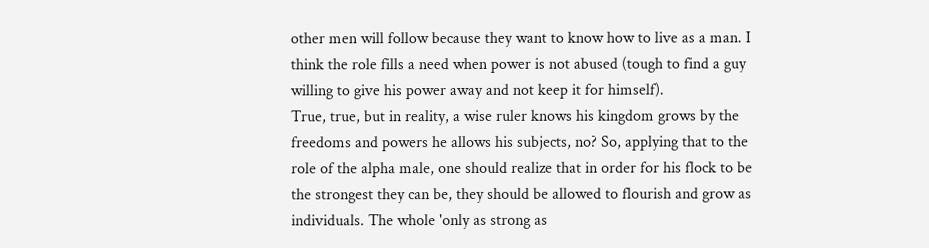other men will follow because they want to know how to live as a man. I think the role fills a need when power is not abused (tough to find a guy willing to give his power away and not keep it for himself).
True, true, but in reality, a wise ruler knows his kingdom grows by the freedoms and powers he allows his subjects, no? So, applying that to the role of the alpha male, one should realize that in order for his flock to be the strongest they can be, they should be allowed to flourish and grow as individuals. The whole 'only as strong as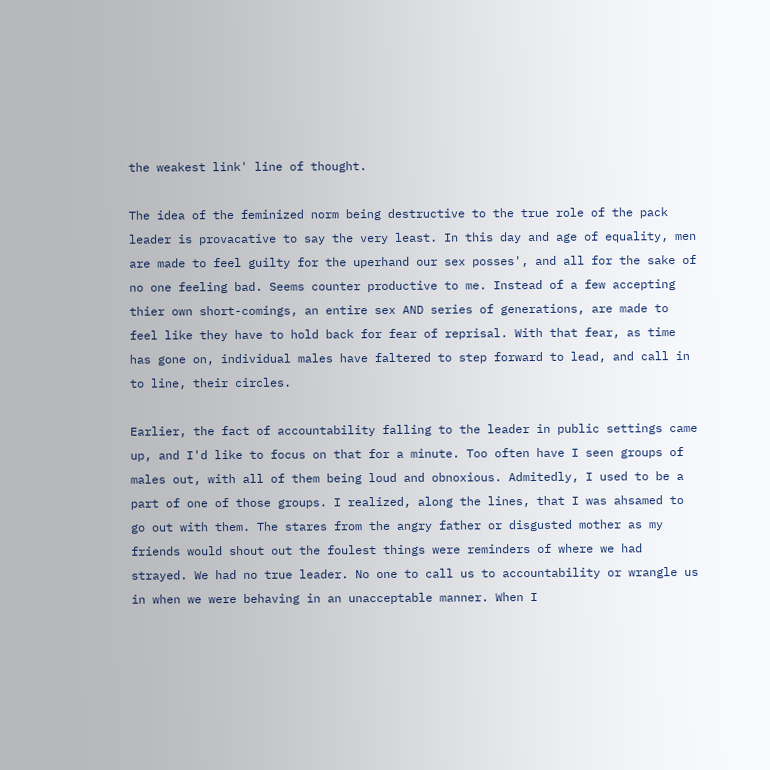the weakest link' line of thought.

The idea of the feminized norm being destructive to the true role of the pack leader is provacative to say the very least. In this day and age of equality, men are made to feel guilty for the uperhand our sex posses', and all for the sake of no one feeling bad. Seems counter productive to me. Instead of a few accepting thier own short-comings, an entire sex AND series of generations, are made to feel like they have to hold back for fear of reprisal. With that fear, as time has gone on, individual males have faltered to step forward to lead, and call in to line, their circles.

Earlier, the fact of accountability falling to the leader in public settings came up, and I'd like to focus on that for a minute. Too often have I seen groups of males out, with all of them being loud and obnoxious. Admitedly, I used to be a part of one of those groups. I realized, along the lines, that I was ahsamed to go out with them. The stares from the angry father or disgusted mother as my friends would shout out the foulest things were reminders of where we had strayed. We had no true leader. No one to call us to accountability or wrangle us in when we were behaving in an unacceptable manner. When I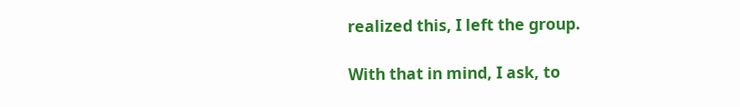realized this, I left the group.

With that in mind, I ask, to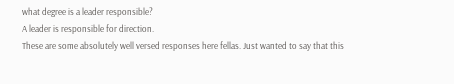what degree is a leader responsible?
A leader is responsible for direction.
These are some absolutely well versed responses here fellas. Just wanted to say that this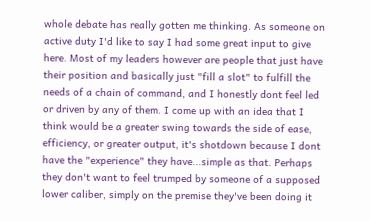whole debate has really gotten me thinking. As someone on active duty I'd like to say I had some great input to give here. Most of my leaders however are people that just have their position and basically just "fill a slot" to fulfill the needs of a chain of command, and I honestly dont feel led or driven by any of them. I come up with an idea that I think would be a greater swing towards the side of ease, efficiency, or greater output, it's shotdown because I dont have the "experience" they have...simple as that. Perhaps they don't want to feel trumped by someone of a supposed lower caliber, simply on the premise they've been doing it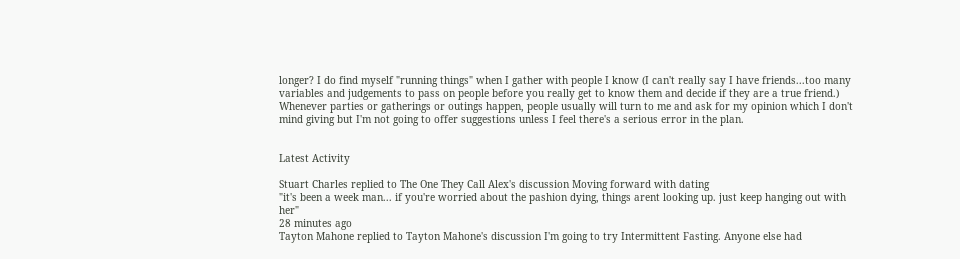longer? I do find myself "running things" when I gather with people I know (I can't really say I have friends...too many variables and judgements to pass on people before you really get to know them and decide if they are a true friend.) Whenever parties or gatherings or outings happen, people usually will turn to me and ask for my opinion which I don't mind giving but I'm not going to offer suggestions unless I feel there's a serious error in the plan.


Latest Activity

Stuart Charles replied to The One They Call Alex's discussion Moving forward with dating
"it's been a week man... if you're worried about the pashion dying, things arent looking up. just keep hanging out with her"
28 minutes ago
Tayton Mahone replied to Tayton Mahone's discussion I'm going to try Intermittent Fasting. Anyone else had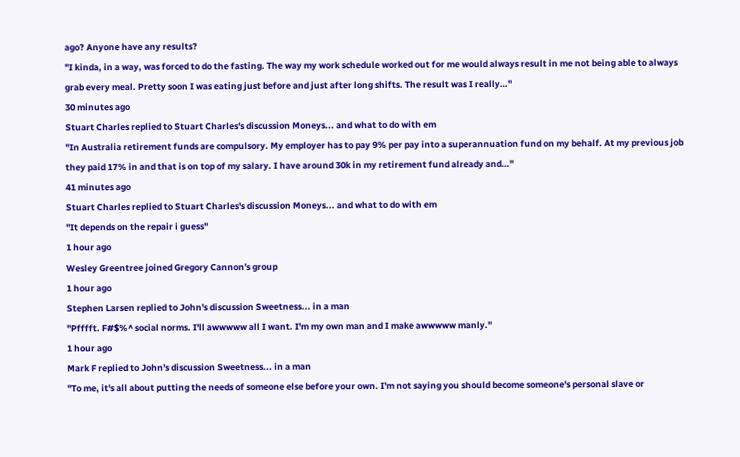ago? Anyone have any results?
"I kinda, in a way, was forced to do the fasting. The way my work schedule worked out for me would always result in me not being able to always grab every meal. Pretty soon I was eating just before and just after long shifts. The result was I really…"
30 minutes ago
Stuart Charles replied to Stuart Charles's discussion Moneys... and what to do with em
"In Australia retirement funds are compulsory. My employer has to pay 9% per pay into a superannuation fund on my behalf. At my previous job they paid 17% in and that is on top of my salary. I have around 30k in my retirement fund already and…"
41 minutes ago
Stuart Charles replied to Stuart Charles's discussion Moneys... and what to do with em
"It depends on the repair i guess"
1 hour ago
Wesley Greentree joined Gregory Cannon's group
1 hour ago
Stephen Larsen replied to John's discussion Sweetness... in a man
"Pfffft. F#$%^ social norms. I'll awwwww all I want. I'm my own man and I make awwwww manly."
1 hour ago
Mark F replied to John's discussion Sweetness... in a man
"To me, it's all about putting the needs of someone else before your own. I'm not saying you should become someone's personal slave or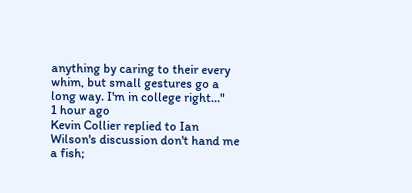anything by caring to their every whim, but small gestures go a long way. I'm in college right…"
1 hour ago
Kevin Collier replied to Ian Wilson's discussion don't hand me a fish;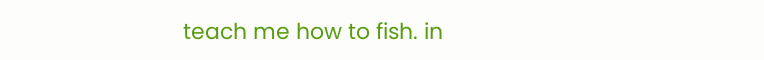teach me how to fish. in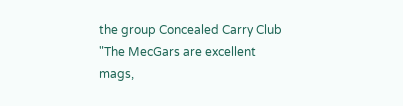the group Concealed Carry Club
"The MecGars are excellent mags,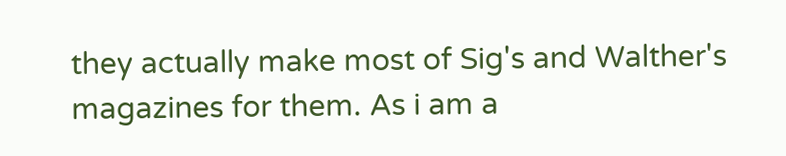they actually make most of Sig's and Walther's magazines for them. As i am a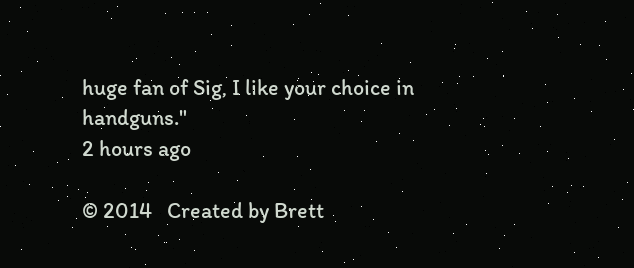huge fan of Sig, I like your choice in handguns."
2 hours ago

© 2014   Created by Brett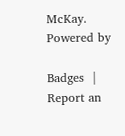McKay.   Powered by

Badges  |  Report an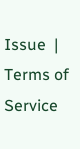Issue  |  Terms of Service